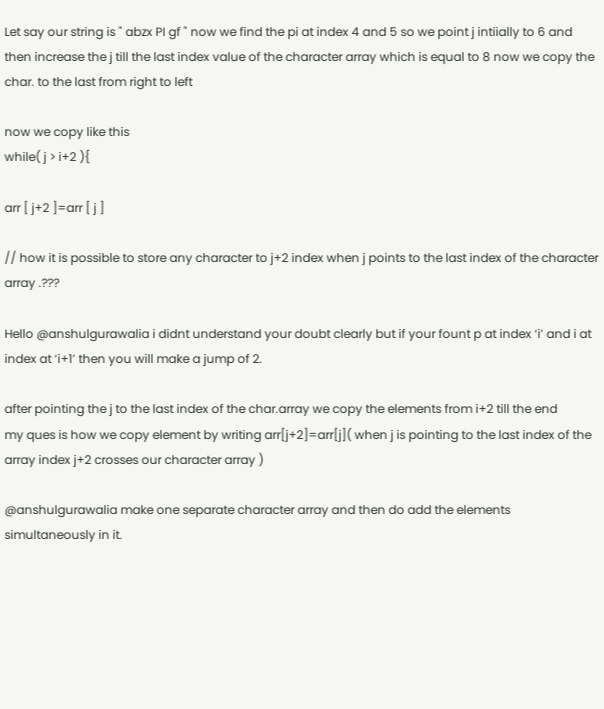Let say our string is " abzx PI gf " now we find the pi at index 4 and 5 so we point j intiially to 6 and then increase the j till the last index value of the character array which is equal to 8 now we copy the char. to the last from right to left

now we copy like this
while( j > i+2 ){

arr [ j+2 ]=arr [ j ]

// how it is possible to store any character to j+2 index when j points to the last index of the character array .???

Hello @anshulgurawalia i didnt understand your doubt clearly but if your fount p at index ‘i’ and i at index at ‘i+1’ then you will make a jump of 2.

after pointing the j to the last index of the char.array we copy the elements from i+2 till the end
my ques is how we copy element by writing arr[j+2]=arr[j]( when j is pointing to the last index of the array index j+2 crosses our character array )

@anshulgurawalia make one separate character array and then do add the elements simultaneously in it.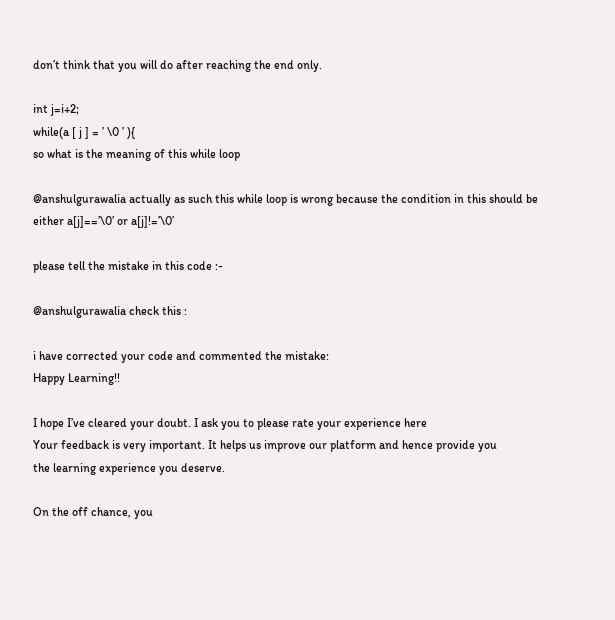don’t think that you will do after reaching the end only.

int j=i+2;
while(a [ j ] = ’ \0 ’ ){
so what is the meaning of this while loop

@anshulgurawalia actually as such this while loop is wrong because the condition in this should be either a[j]==’\0’ or a[j]!=’\0’

please tell the mistake in this code :-

@anshulgurawalia check this :

i have corrected your code and commented the mistake:
Happy Learning!!

I hope I’ve cleared your doubt. I ask you to please rate your experience here
Your feedback is very important. It helps us improve our platform and hence provide you
the learning experience you deserve.

On the off chance, you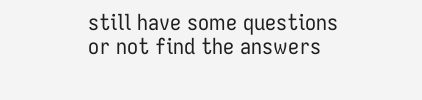still have some questions or not find the answers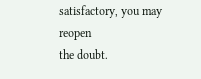satisfactory, you may reopen
the doubt.